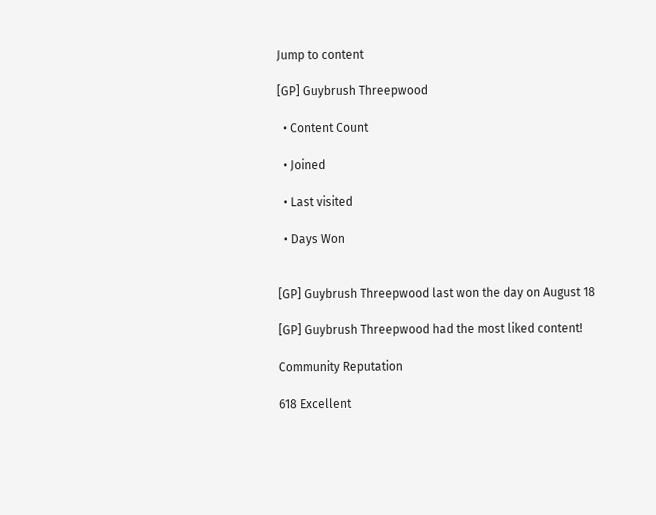Jump to content

[GP] Guybrush Threepwood

  • Content Count

  • Joined

  • Last visited

  • Days Won


[GP] Guybrush Threepwood last won the day on August 18

[GP] Guybrush Threepwood had the most liked content!

Community Reputation

618 Excellent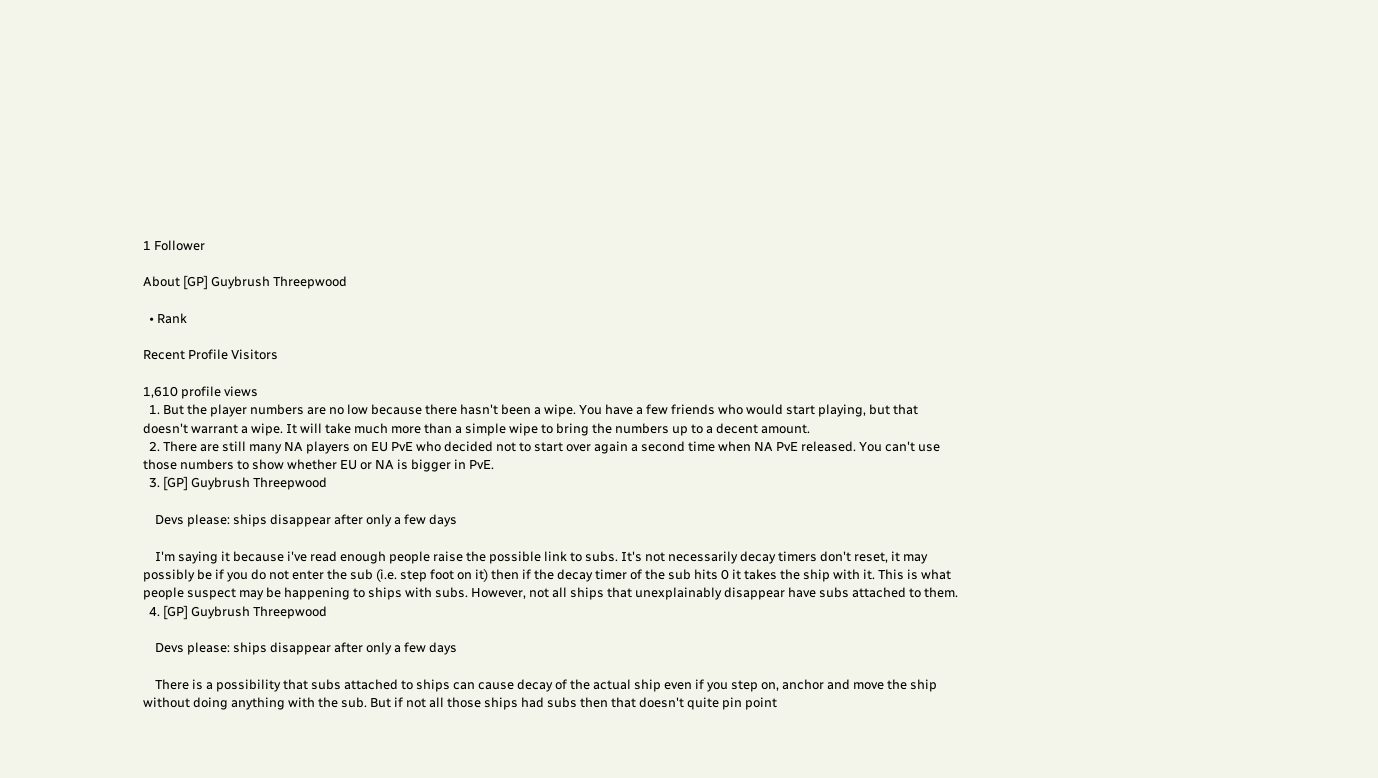1 Follower

About [GP] Guybrush Threepwood

  • Rank

Recent Profile Visitors

1,610 profile views
  1. But the player numbers are no low because there hasn't been a wipe. You have a few friends who would start playing, but that doesn't warrant a wipe. It will take much more than a simple wipe to bring the numbers up to a decent amount.
  2. There are still many NA players on EU PvE who decided not to start over again a second time when NA PvE released. You can't use those numbers to show whether EU or NA is bigger in PvE.
  3. [GP] Guybrush Threepwood

    Devs please: ships disappear after only a few days

    I'm saying it because i've read enough people raise the possible link to subs. It's not necessarily decay timers don't reset, it may possibly be if you do not enter the sub (i.e. step foot on it) then if the decay timer of the sub hits 0 it takes the ship with it. This is what people suspect may be happening to ships with subs. However, not all ships that unexplainably disappear have subs attached to them.
  4. [GP] Guybrush Threepwood

    Devs please: ships disappear after only a few days

    There is a possibility that subs attached to ships can cause decay of the actual ship even if you step on, anchor and move the ship without doing anything with the sub. But if not all those ships had subs then that doesn't quite pin point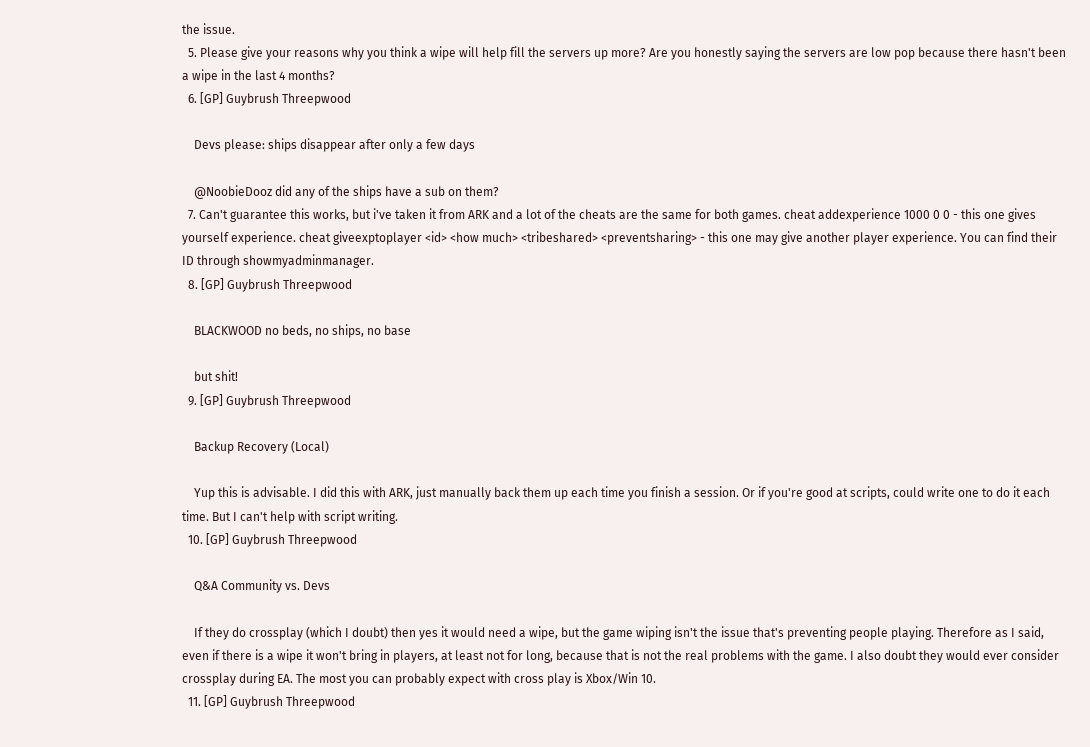the issue.
  5. Please give your reasons why you think a wipe will help fill the servers up more? Are you honestly saying the servers are low pop because there hasn't been a wipe in the last 4 months?
  6. [GP] Guybrush Threepwood

    Devs please: ships disappear after only a few days

    @NoobieDooz did any of the ships have a sub on them?
  7. Can't guarantee this works, but i've taken it from ARK and a lot of the cheats are the same for both games. cheat addexperience 1000 0 0 - this one gives yourself experience. cheat giveexptoplayer <id> <how much> <tribeshared> <preventsharing> - this one may give another player experience. You can find their ID through showmyadminmanager.
  8. [GP] Guybrush Threepwood

    BLACKWOOD no beds, no ships, no base

    but shit!
  9. [GP] Guybrush Threepwood

    Backup Recovery (Local)

    Yup this is advisable. I did this with ARK, just manually back them up each time you finish a session. Or if you're good at scripts, could write one to do it each time. But I can't help with script writing.
  10. [GP] Guybrush Threepwood

    Q&A Community vs. Devs

    If they do crossplay (which I doubt) then yes it would need a wipe, but the game wiping isn't the issue that's preventing people playing. Therefore as I said, even if there is a wipe it won't bring in players, at least not for long, because that is not the real problems with the game. I also doubt they would ever consider crossplay during EA. The most you can probably expect with cross play is Xbox/Win 10.
  11. [GP] Guybrush Threepwood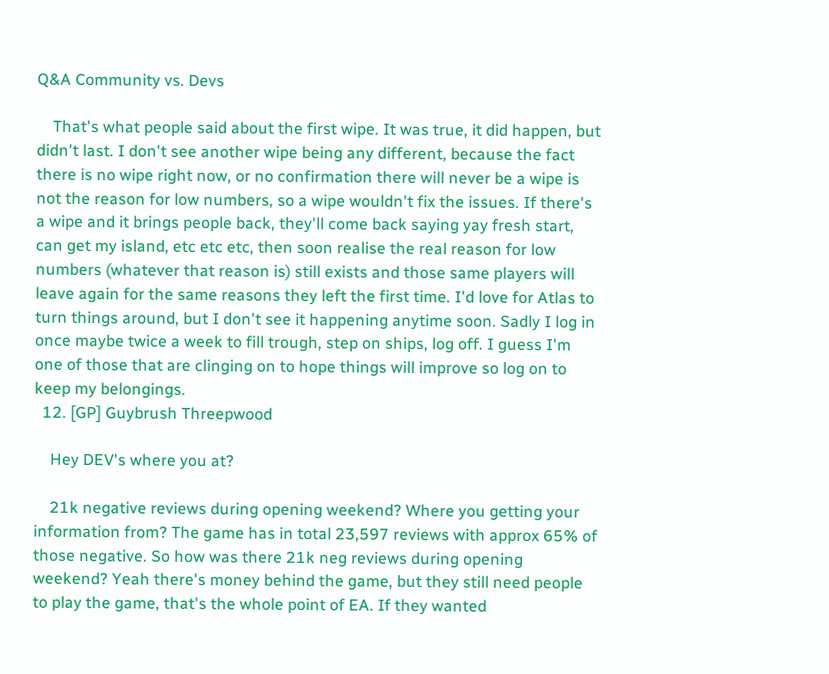Q&A Community vs. Devs

    That's what people said about the first wipe. It was true, it did happen, but didn't last. I don't see another wipe being any different, because the fact there is no wipe right now, or no confirmation there will never be a wipe is not the reason for low numbers, so a wipe wouldn't fix the issues. If there's a wipe and it brings people back, they'll come back saying yay fresh start, can get my island, etc etc etc, then soon realise the real reason for low numbers (whatever that reason is) still exists and those same players will leave again for the same reasons they left the first time. I'd love for Atlas to turn things around, but I don't see it happening anytime soon. Sadly I log in once maybe twice a week to fill trough, step on ships, log off. I guess I'm one of those that are clinging on to hope things will improve so log on to keep my belongings.
  12. [GP] Guybrush Threepwood

    Hey DEV's where you at?

    21k negative reviews during opening weekend? Where you getting your information from? The game has in total 23,597 reviews with approx 65% of those negative. So how was there 21k neg reviews during opening weekend? Yeah there's money behind the game, but they still need people to play the game, that's the whole point of EA. If they wanted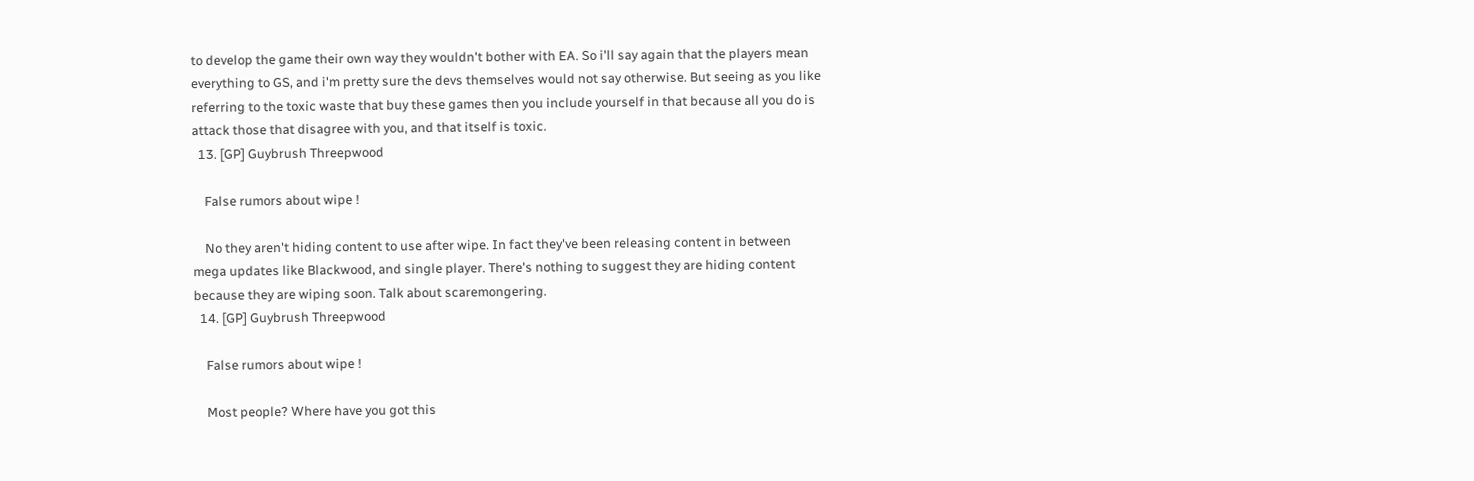to develop the game their own way they wouldn't bother with EA. So i'll say again that the players mean everything to GS, and i'm pretty sure the devs themselves would not say otherwise. But seeing as you like referring to the toxic waste that buy these games then you include yourself in that because all you do is attack those that disagree with you, and that itself is toxic.
  13. [GP] Guybrush Threepwood

    False rumors about wipe !

    No they aren't hiding content to use after wipe. In fact they've been releasing content in between mega updates like Blackwood, and single player. There's nothing to suggest they are hiding content because they are wiping soon. Talk about scaremongering.
  14. [GP] Guybrush Threepwood

    False rumors about wipe !

    Most people? Where have you got this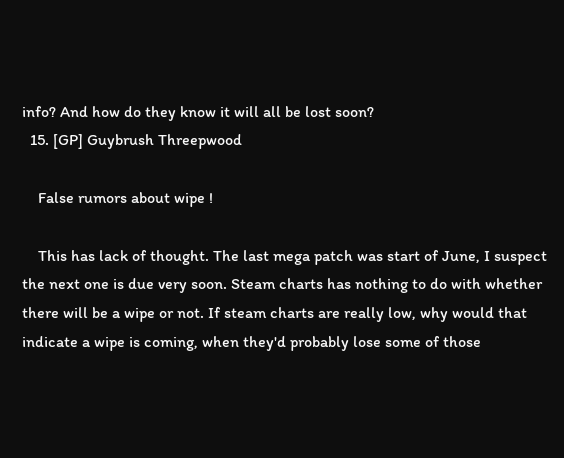info? And how do they know it will all be lost soon?
  15. [GP] Guybrush Threepwood

    False rumors about wipe !

    This has lack of thought. The last mega patch was start of June, I suspect the next one is due very soon. Steam charts has nothing to do with whether there will be a wipe or not. If steam charts are really low, why would that indicate a wipe is coming, when they'd probably lose some of those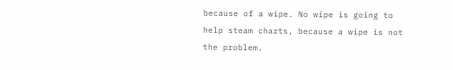because of a wipe. No wipe is going to help steam charts, because a wipe is not the problem.